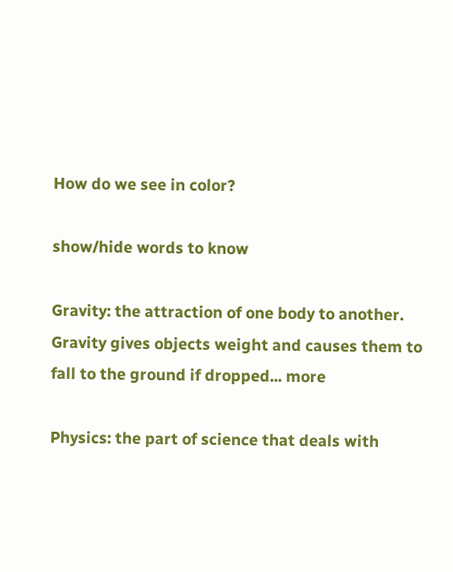How do we see in color?

show/hide words to know

Gravity: the attraction of one body to another. Gravity gives objects weight and causes them to fall to the ground if dropped... more

Physics: the part of science that deals with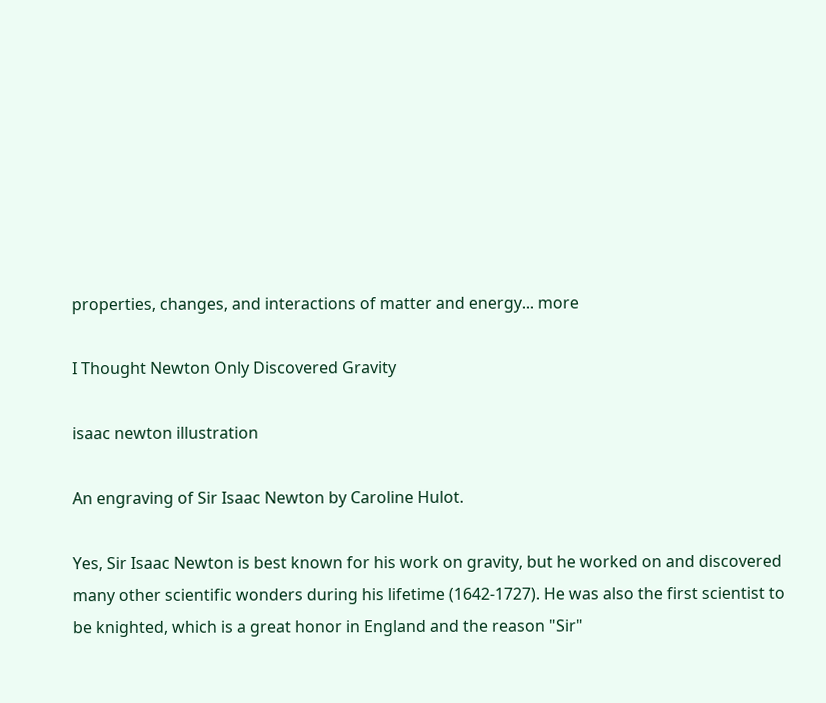properties, changes, and interactions of matter and energy... more

I Thought Newton Only Discovered Gravity

isaac newton illustration

An engraving of Sir Isaac Newton by Caroline Hulot.

Yes, Sir Isaac Newton is best known for his work on gravity, but he worked on and discovered many other scientific wonders during his lifetime (1642-1727). He was also the first scientist to be knighted, which is a great honor in England and the reason "Sir"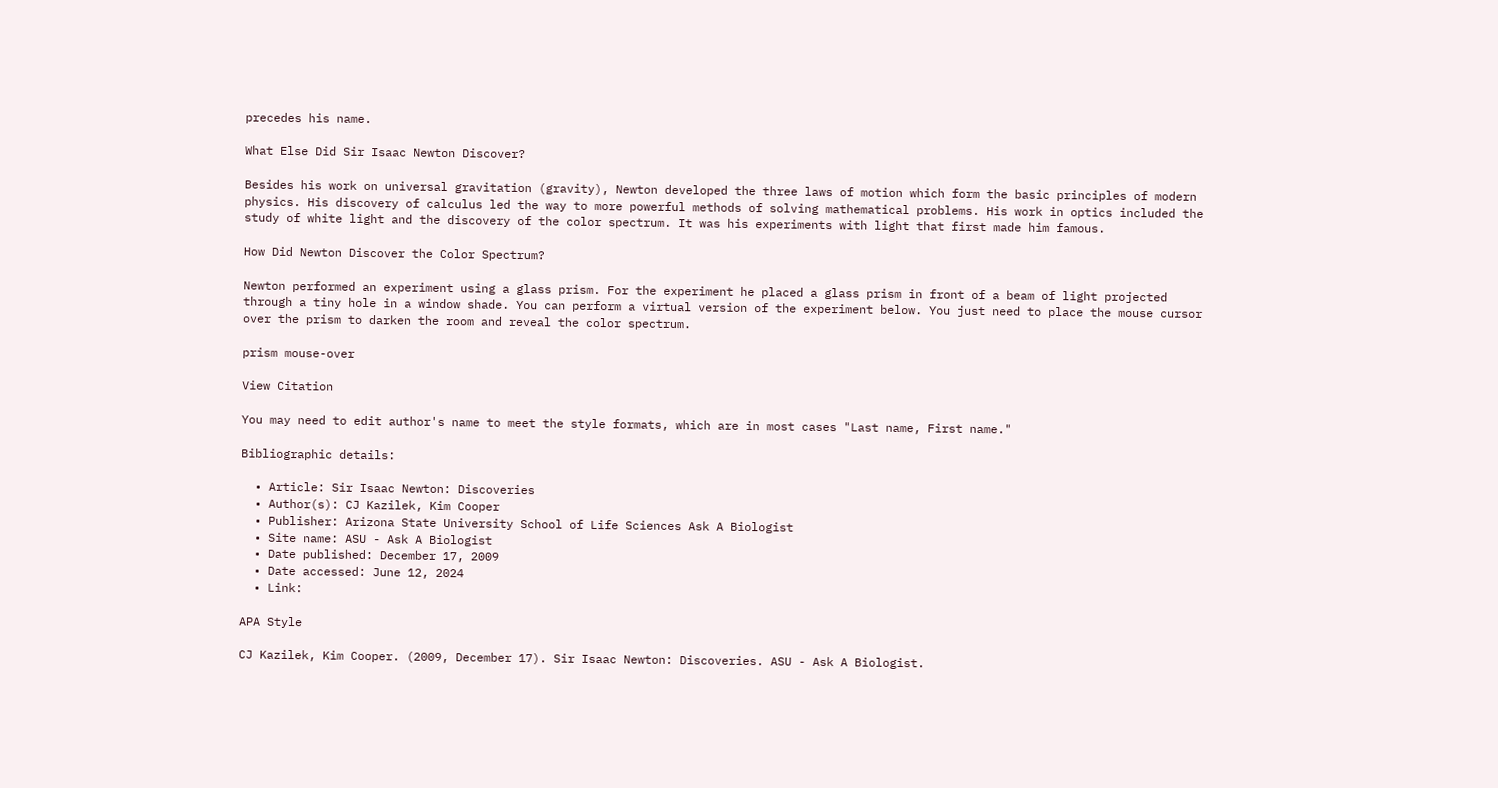precedes his name.

What Else Did Sir Isaac Newton Discover?

Besides his work on universal gravitation (gravity), Newton developed the three laws of motion which form the basic principles of modern physics. His discovery of calculus led the way to more powerful methods of solving mathematical problems. His work in optics included the study of white light and the discovery of the color spectrum. It was his experiments with light that first made him famous.

How Did Newton Discover the Color Spectrum?

Newton performed an experiment using a glass prism. For the experiment he placed a glass prism in front of a beam of light projected through a tiny hole in a window shade. You can perform a virtual version of the experiment below. You just need to place the mouse cursor over the prism to darken the room and reveal the color spectrum.

prism mouse-over

View Citation

You may need to edit author's name to meet the style formats, which are in most cases "Last name, First name."

Bibliographic details:

  • Article: Sir Isaac Newton: Discoveries
  • Author(s): CJ Kazilek, Kim Cooper
  • Publisher: Arizona State University School of Life Sciences Ask A Biologist
  • Site name: ASU - Ask A Biologist
  • Date published: December 17, 2009
  • Date accessed: June 12, 2024
  • Link:

APA Style

CJ Kazilek, Kim Cooper. (2009, December 17). Sir Isaac Newton: Discoveries. ASU - Ask A Biologist.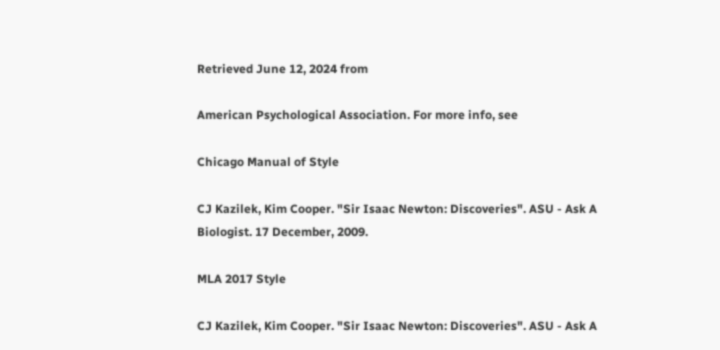Retrieved June 12, 2024 from

American Psychological Association. For more info, see

Chicago Manual of Style

CJ Kazilek, Kim Cooper. "Sir Isaac Newton: Discoveries". ASU - Ask A Biologist. 17 December, 2009.

MLA 2017 Style

CJ Kazilek, Kim Cooper. "Sir Isaac Newton: Discoveries". ASU - Ask A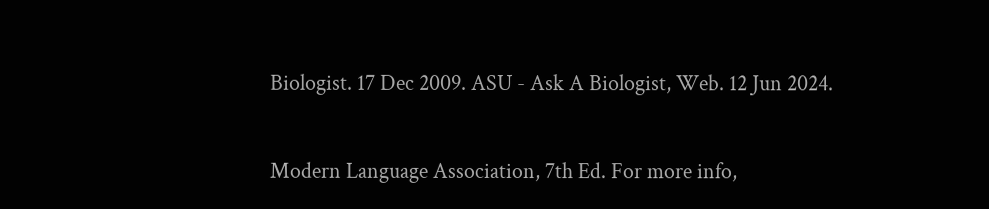Biologist. 17 Dec 2009. ASU - Ask A Biologist, Web. 12 Jun 2024.

Modern Language Association, 7th Ed. For more info,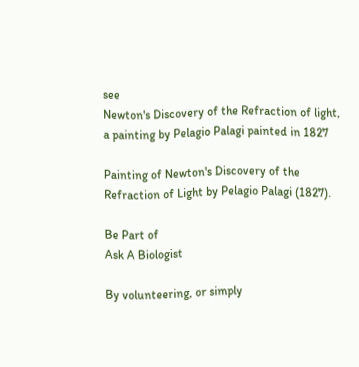see
Newton's Discovery of the Refraction of light, a painting by Pelagio Palagi painted in 1827

Painting of Newton's Discovery of the Refraction of Light by Pelagio Palagi (1827).

Be Part of
Ask A Biologist

By volunteering, or simply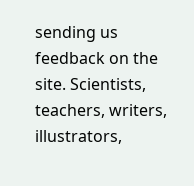sending us feedback on the site. Scientists, teachers, writers, illustrators,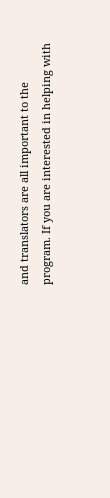and translators are all important to the program. If you are interested in helping with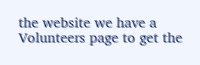the website we have a Volunteers page to get the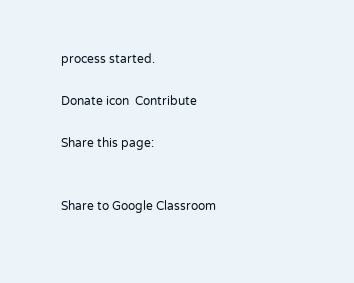process started.

Donate icon  Contribute

Share this page:


Share to Google Classroom